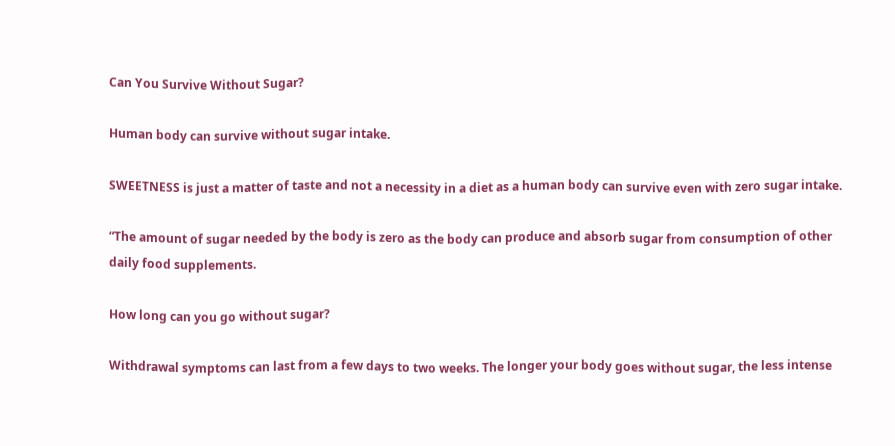Can You Survive Without Sugar?

Human body can survive without sugar intake.

SWEETNESS is just a matter of taste and not a necessity in a diet as a human body can survive even with zero sugar intake.

“The amount of sugar needed by the body is zero as the body can produce and absorb sugar from consumption of other daily food supplements.

How long can you go without sugar?

Withdrawal symptoms can last from a few days to two weeks. The longer your body goes without sugar, the less intense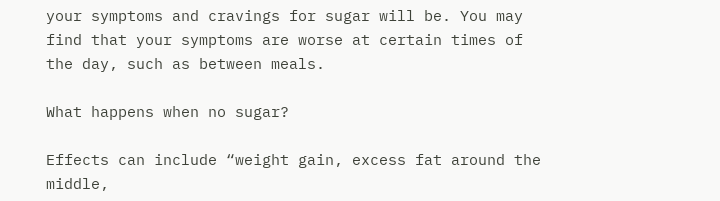your symptoms and cravings for sugar will be. You may find that your symptoms are worse at certain times of the day, such as between meals.

What happens when no sugar?

Effects can include “weight gain, excess fat around the middle,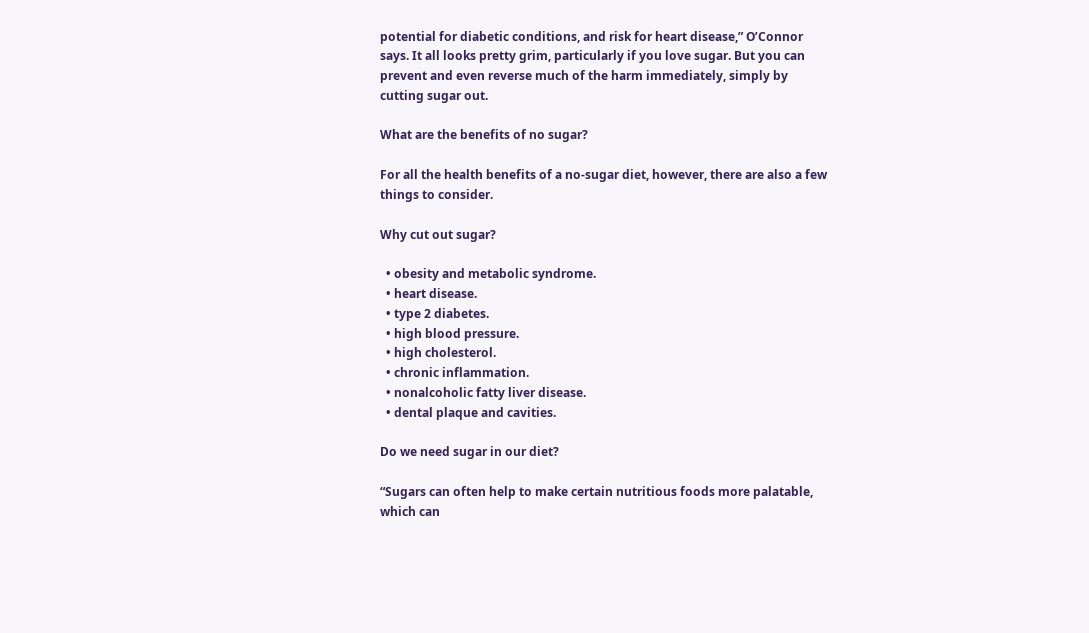potential for diabetic conditions, and risk for heart disease,” O’Connor says. It all looks pretty grim, particularly if you love sugar. But you can prevent and even reverse much of the harm immediately, simply by cutting sugar out.

What are the benefits of no sugar?

For all the health benefits of a no-sugar diet, however, there are also a few things to consider.

Why cut out sugar?

  • obesity and metabolic syndrome.
  • heart disease.
  • type 2 diabetes.
  • high blood pressure.
  • high cholesterol.
  • chronic inflammation.
  • nonalcoholic fatty liver disease.
  • dental plaque and cavities.

Do we need sugar in our diet?

“Sugars can often help to make certain nutritious foods more palatable, which can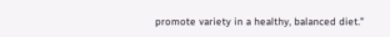promote variety in a healthy, balanced diet.”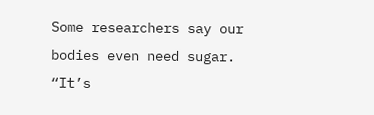Some researchers say our bodies even need sugar. “It’s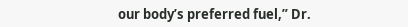our body’s preferred fuel,” Dr.